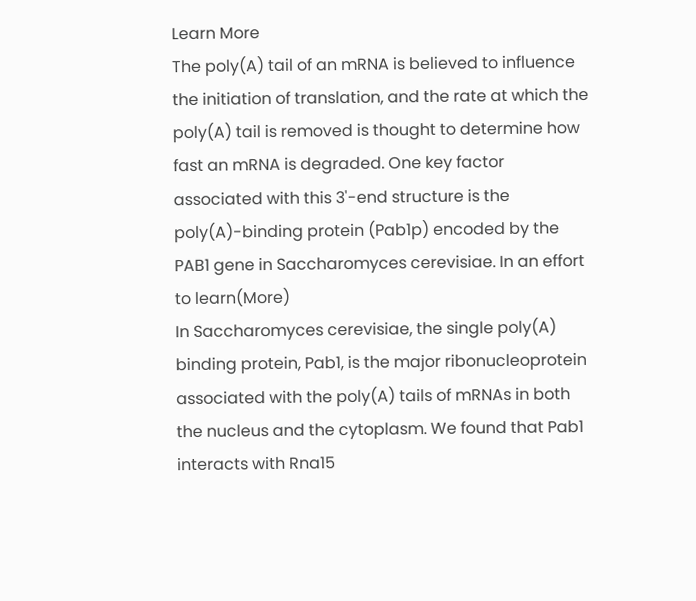Learn More
The poly(A) tail of an mRNA is believed to influence the initiation of translation, and the rate at which the poly(A) tail is removed is thought to determine how fast an mRNA is degraded. One key factor associated with this 3'-end structure is the poly(A)-binding protein (Pab1p) encoded by the PAB1 gene in Saccharomyces cerevisiae. In an effort to learn(More)
In Saccharomyces cerevisiae, the single poly(A) binding protein, Pab1, is the major ribonucleoprotein associated with the poly(A) tails of mRNAs in both the nucleus and the cytoplasm. We found that Pab1 interacts with Rna15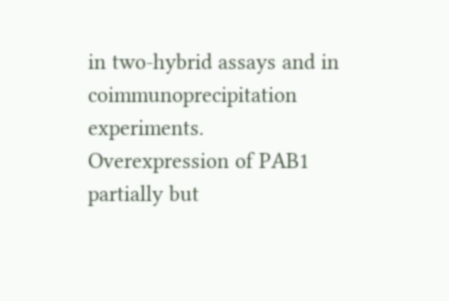in two-hybrid assays and in coimmunoprecipitation experiments. Overexpression of PAB1 partially but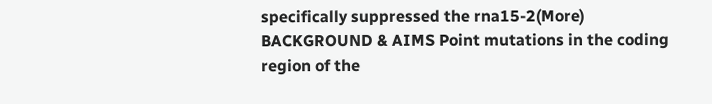specifically suppressed the rna15-2(More)
BACKGROUND & AIMS Point mutations in the coding region of the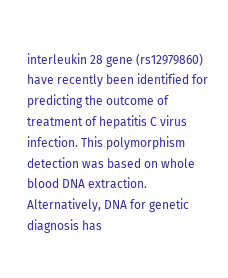interleukin 28 gene (rs12979860) have recently been identified for predicting the outcome of treatment of hepatitis C virus infection. This polymorphism detection was based on whole blood DNA extraction. Alternatively, DNA for genetic diagnosis has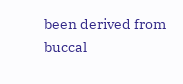been derived from buccal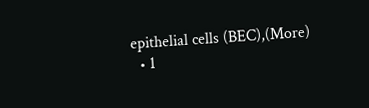epithelial cells (BEC),(More)
  • 1